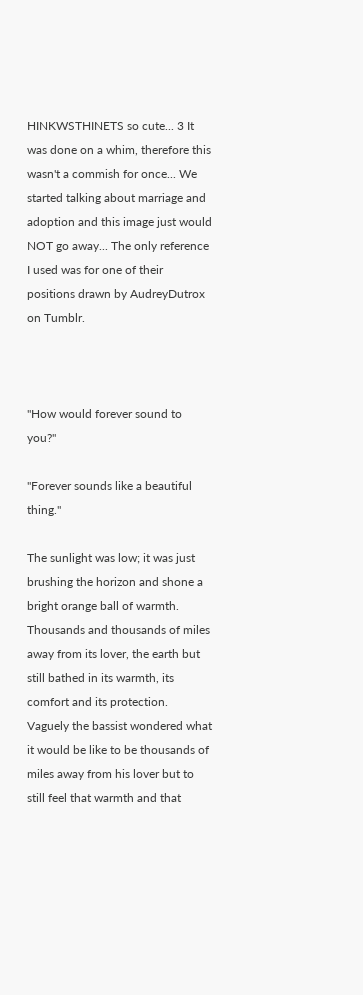HINKWSTHINETS so cute... 3 It was done on a whim, therefore this wasn't a commish for once... We started talking about marriage and adoption and this image just would NOT go away... The only reference I used was for one of their positions drawn by AudreyDutrox on Tumblr.



"How would forever sound to you?"

"Forever sounds like a beautiful thing."

The sunlight was low; it was just brushing the horizon and shone a bright orange ball of warmth. Thousands and thousands of miles away from its lover, the earth but still bathed in its warmth, its comfort and its protection. Vaguely the bassist wondered what it would be like to be thousands of miles away from his lover but to still feel that warmth and that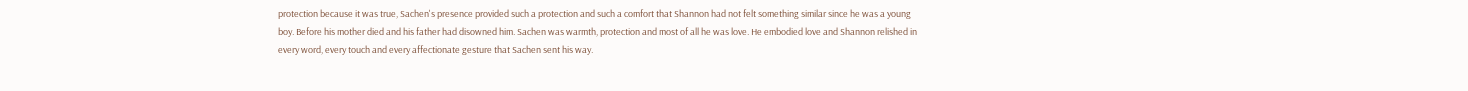protection because it was true, Sachen's presence provided such a protection and such a comfort that Shannon had not felt something similar since he was a young boy. Before his mother died and his father had disowned him. Sachen was warmth, protection and most of all he was love. He embodied love and Shannon relished in every word, every touch and every affectionate gesture that Sachen sent his way.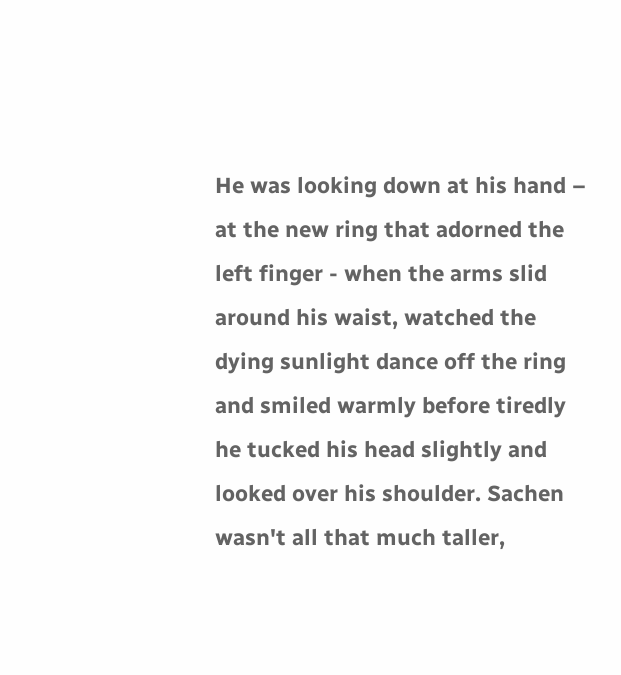He was looking down at his hand – at the new ring that adorned the left finger - when the arms slid around his waist, watched the dying sunlight dance off the ring and smiled warmly before tiredly he tucked his head slightly and looked over his shoulder. Sachen wasn't all that much taller,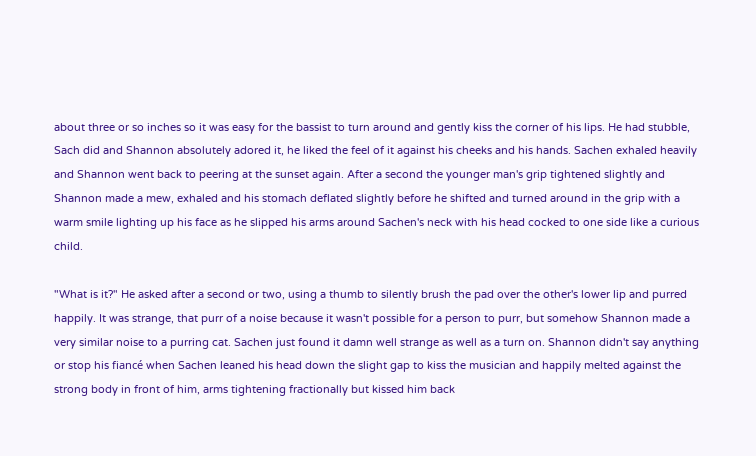about three or so inches so it was easy for the bassist to turn around and gently kiss the corner of his lips. He had stubble, Sach did and Shannon absolutely adored it, he liked the feel of it against his cheeks and his hands. Sachen exhaled heavily and Shannon went back to peering at the sunset again. After a second the younger man's grip tightened slightly and Shannon made a mew, exhaled and his stomach deflated slightly before he shifted and turned around in the grip with a warm smile lighting up his face as he slipped his arms around Sachen's neck with his head cocked to one side like a curious child.

"What is it?" He asked after a second or two, using a thumb to silently brush the pad over the other's lower lip and purred happily. It was strange, that purr of a noise because it wasn't possible for a person to purr, but somehow Shannon made a very similar noise to a purring cat. Sachen just found it damn well strange as well as a turn on. Shannon didn't say anything or stop his fiancé when Sachen leaned his head down the slight gap to kiss the musician and happily melted against the strong body in front of him, arms tightening fractionally but kissed him back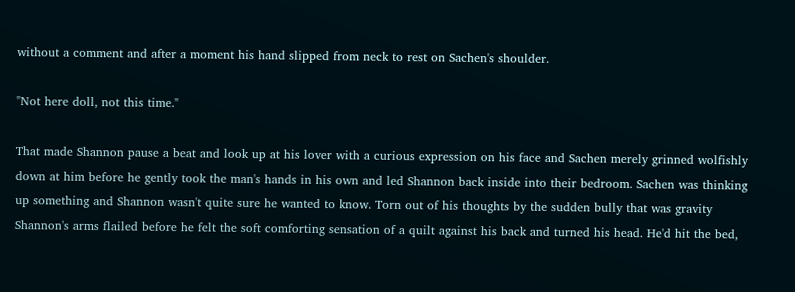without a comment and after a moment his hand slipped from neck to rest on Sachen's shoulder.

"Not here doll, not this time."

That made Shannon pause a beat and look up at his lover with a curious expression on his face and Sachen merely grinned wolfishly down at him before he gently took the man's hands in his own and led Shannon back inside into their bedroom. Sachen was thinking up something and Shannon wasn't quite sure he wanted to know. Torn out of his thoughts by the sudden bully that was gravity Shannon's arms flailed before he felt the soft comforting sensation of a quilt against his back and turned his head. He'd hit the bed,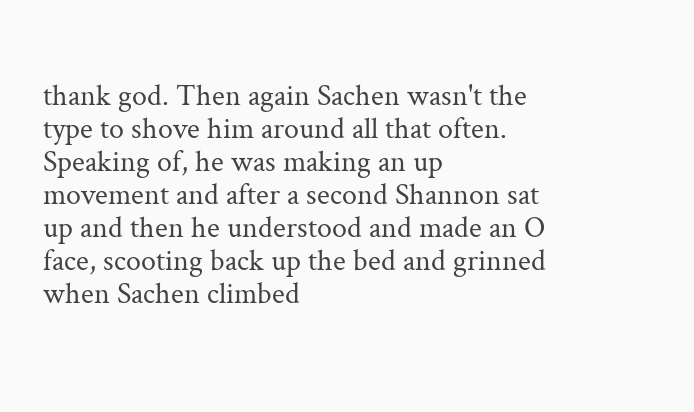thank god. Then again Sachen wasn't the type to shove him around all that often. Speaking of, he was making an up movement and after a second Shannon sat up and then he understood and made an O face, scooting back up the bed and grinned when Sachen climbed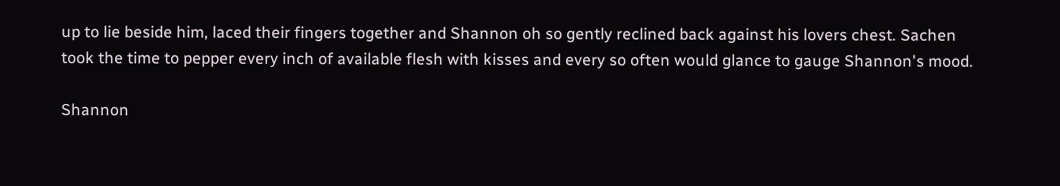up to lie beside him, laced their fingers together and Shannon oh so gently reclined back against his lovers chest. Sachen took the time to pepper every inch of available flesh with kisses and every so often would glance to gauge Shannon's mood.

Shannon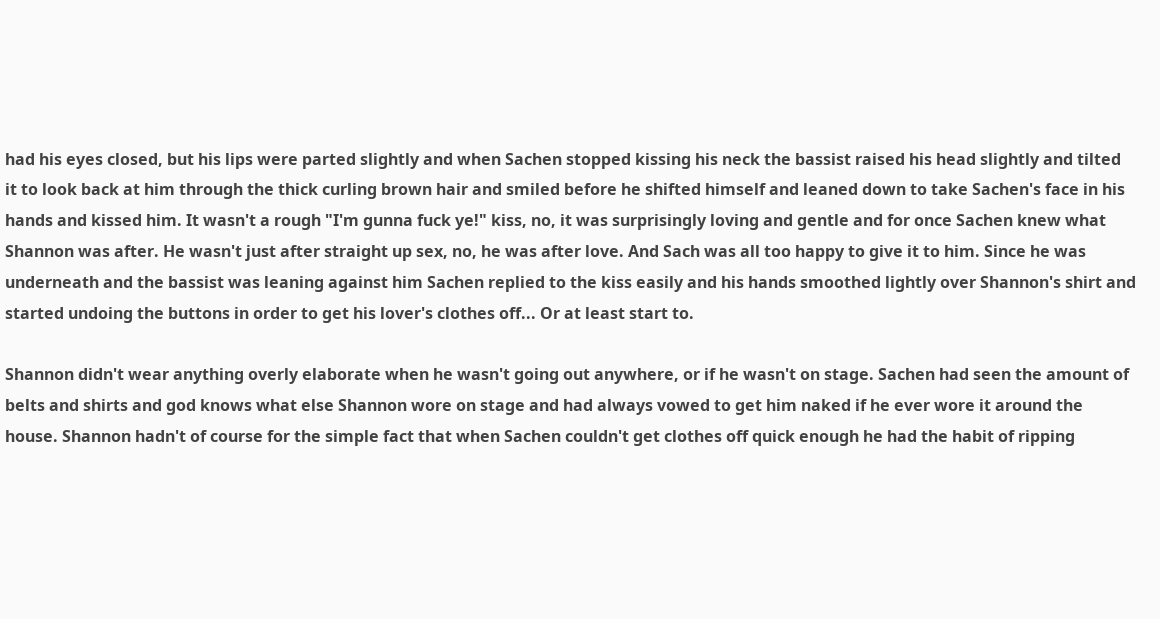had his eyes closed, but his lips were parted slightly and when Sachen stopped kissing his neck the bassist raised his head slightly and tilted it to look back at him through the thick curling brown hair and smiled before he shifted himself and leaned down to take Sachen's face in his hands and kissed him. It wasn't a rough "I'm gunna fuck ye!" kiss, no, it was surprisingly loving and gentle and for once Sachen knew what Shannon was after. He wasn't just after straight up sex, no, he was after love. And Sach was all too happy to give it to him. Since he was underneath and the bassist was leaning against him Sachen replied to the kiss easily and his hands smoothed lightly over Shannon's shirt and started undoing the buttons in order to get his lover's clothes off... Or at least start to.

Shannon didn't wear anything overly elaborate when he wasn't going out anywhere, or if he wasn't on stage. Sachen had seen the amount of belts and shirts and god knows what else Shannon wore on stage and had always vowed to get him naked if he ever wore it around the house. Shannon hadn't of course for the simple fact that when Sachen couldn't get clothes off quick enough he had the habit of ripping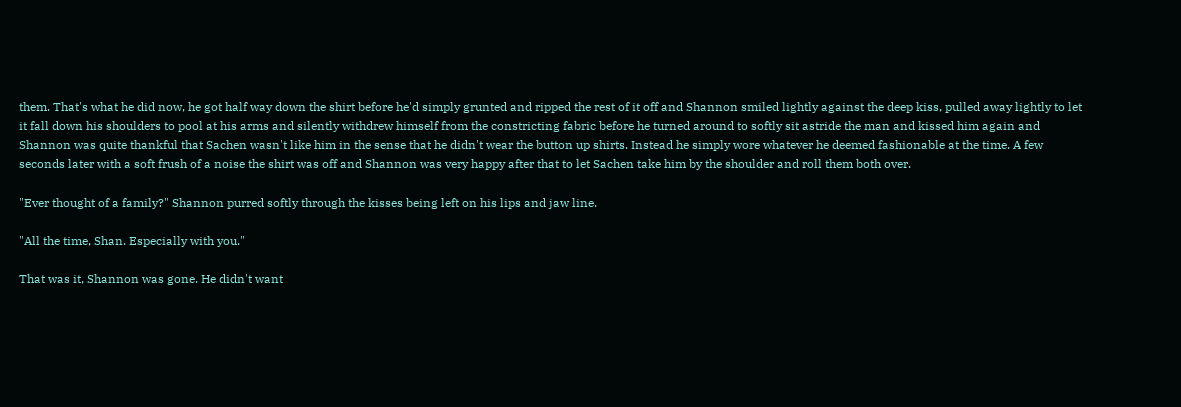them. That's what he did now, he got half way down the shirt before he'd simply grunted and ripped the rest of it off and Shannon smiled lightly against the deep kiss, pulled away lightly to let it fall down his shoulders to pool at his arms and silently withdrew himself from the constricting fabric before he turned around to softly sit astride the man and kissed him again and Shannon was quite thankful that Sachen wasn't like him in the sense that he didn't wear the button up shirts. Instead he simply wore whatever he deemed fashionable at the time. A few seconds later with a soft frush of a noise the shirt was off and Shannon was very happy after that to let Sachen take him by the shoulder and roll them both over.

"Ever thought of a family?" Shannon purred softly through the kisses being left on his lips and jaw line.

"All the time, Shan. Especially with you."

That was it, Shannon was gone. He didn't want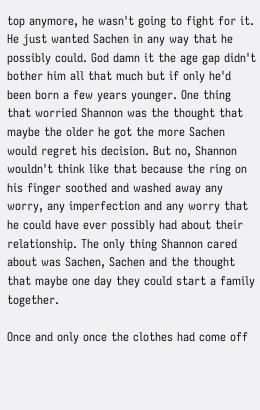top anymore, he wasn't going to fight for it. He just wanted Sachen in any way that he possibly could. God damn it the age gap didn't bother him all that much but if only he'd been born a few years younger. One thing that worried Shannon was the thought that maybe the older he got the more Sachen would regret his decision. But no, Shannon wouldn't think like that because the ring on his finger soothed and washed away any worry, any imperfection and any worry that he could have ever possibly had about their relationship. The only thing Shannon cared about was Sachen, Sachen and the thought that maybe one day they could start a family together.

Once and only once the clothes had come off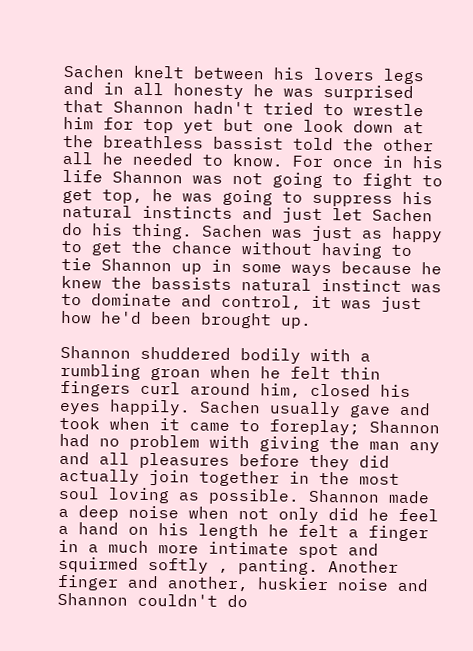Sachen knelt between his lovers legs and in all honesty he was surprised that Shannon hadn't tried to wrestle him for top yet but one look down at the breathless bassist told the other all he needed to know. For once in his life Shannon was not going to fight to get top, he was going to suppress his natural instincts and just let Sachen do his thing. Sachen was just as happy to get the chance without having to tie Shannon up in some ways because he knew the bassists natural instinct was to dominate and control, it was just how he'd been brought up.

Shannon shuddered bodily with a rumbling groan when he felt thin fingers curl around him, closed his eyes happily. Sachen usually gave and took when it came to foreplay; Shannon had no problem with giving the man any and all pleasures before they did actually join together in the most soul loving as possible. Shannon made a deep noise when not only did he feel a hand on his length he felt a finger in a much more intimate spot and squirmed softly , panting. Another finger and another, huskier noise and Shannon couldn't do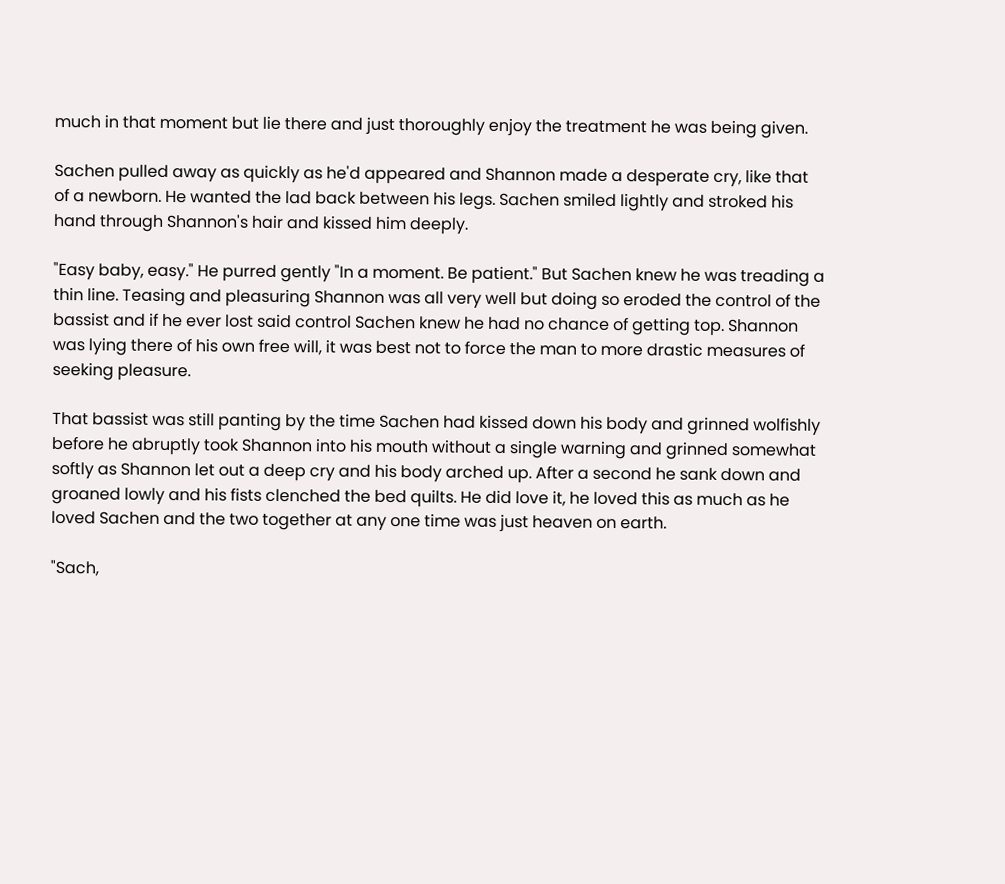much in that moment but lie there and just thoroughly enjoy the treatment he was being given.

Sachen pulled away as quickly as he'd appeared and Shannon made a desperate cry, like that of a newborn. He wanted the lad back between his legs. Sachen smiled lightly and stroked his hand through Shannon's hair and kissed him deeply.

"Easy baby, easy." He purred gently "In a moment. Be patient." But Sachen knew he was treading a thin line. Teasing and pleasuring Shannon was all very well but doing so eroded the control of the bassist and if he ever lost said control Sachen knew he had no chance of getting top. Shannon was lying there of his own free will, it was best not to force the man to more drastic measures of seeking pleasure.

That bassist was still panting by the time Sachen had kissed down his body and grinned wolfishly before he abruptly took Shannon into his mouth without a single warning and grinned somewhat softly as Shannon let out a deep cry and his body arched up. After a second he sank down and groaned lowly and his fists clenched the bed quilts. He did love it, he loved this as much as he loved Sachen and the two together at any one time was just heaven on earth.

"Sach,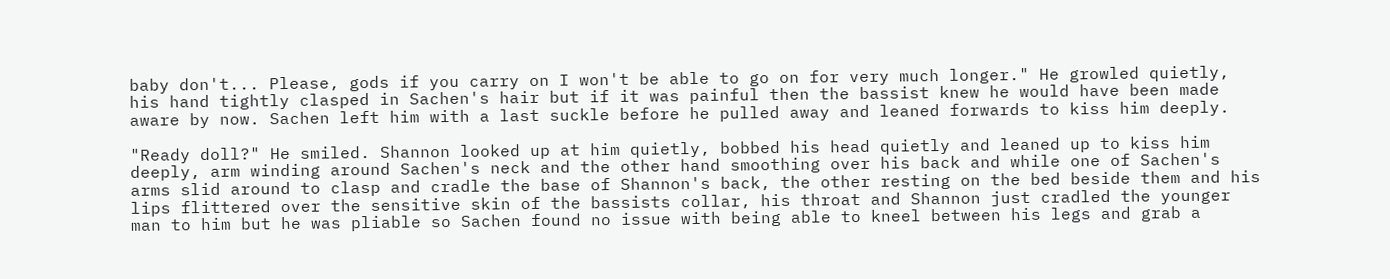baby don't... Please, gods if you carry on I won't be able to go on for very much longer." He growled quietly, his hand tightly clasped in Sachen's hair but if it was painful then the bassist knew he would have been made aware by now. Sachen left him with a last suckle before he pulled away and leaned forwards to kiss him deeply.

"Ready doll?" He smiled. Shannon looked up at him quietly, bobbed his head quietly and leaned up to kiss him deeply, arm winding around Sachen's neck and the other hand smoothing over his back and while one of Sachen's arms slid around to clasp and cradle the base of Shannon's back, the other resting on the bed beside them and his lips flittered over the sensitive skin of the bassists collar, his throat and Shannon just cradled the younger man to him but he was pliable so Sachen found no issue with being able to kneel between his legs and grab a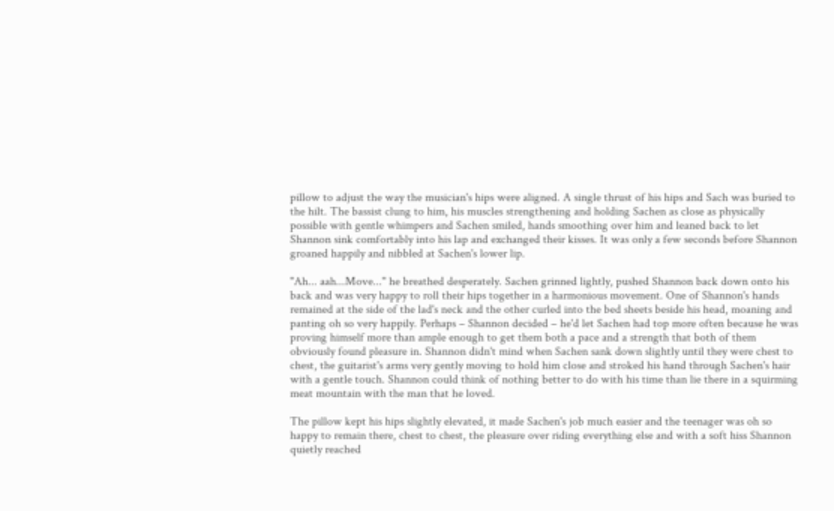pillow to adjust the way the musician's hips were aligned. A single thrust of his hips and Sach was buried to the hilt. The bassist clung to him, his muscles strengthening and holding Sachen as close as physically possible with gentle whimpers and Sachen smiled, hands smoothing over him and leaned back to let Shannon sink comfortably into his lap and exchanged their kisses. It was only a few seconds before Shannon groaned happily and nibbled at Sachen's lower lip.

"Ah... aah...Move..." he breathed desperately. Sachen grinned lightly, pushed Shannon back down onto his back and was very happy to roll their hips together in a harmonious movement. One of Shannon's hands remained at the side of the lad's neck and the other curled into the bed sheets beside his head, moaning and panting oh so very happily. Perhaps – Shannon decided – he'd let Sachen had top more often because he was proving himself more than ample enough to get them both a pace and a strength that both of them obviously found pleasure in. Shannon didn't mind when Sachen sank down slightly until they were chest to chest, the guitarist's arms very gently moving to hold him close and stroked his hand through Sachen's hair with a gentle touch. Shannon could think of nothing better to do with his time than lie there in a squirming meat mountain with the man that he loved.

The pillow kept his hips slightly elevated, it made Sachen's job much easier and the teenager was oh so happy to remain there, chest to chest, the pleasure over riding everything else and with a soft hiss Shannon quietly reached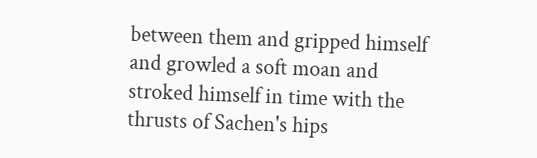between them and gripped himself and growled a soft moan and stroked himself in time with the thrusts of Sachen's hips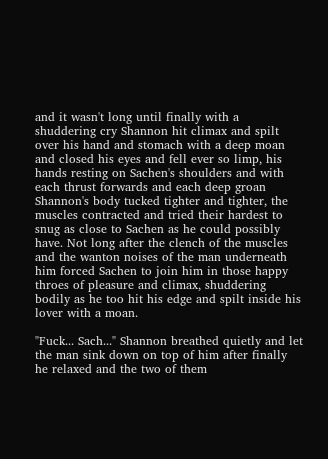and it wasn't long until finally with a shuddering cry Shannon hit climax and spilt over his hand and stomach with a deep moan and closed his eyes and fell ever so limp, his hands resting on Sachen's shoulders and with each thrust forwards and each deep groan Shannon's body tucked tighter and tighter, the muscles contracted and tried their hardest to snug as close to Sachen as he could possibly have. Not long after the clench of the muscles and the wanton noises of the man underneath him forced Sachen to join him in those happy throes of pleasure and climax, shuddering bodily as he too hit his edge and spilt inside his lover with a moan.

"Fuck... Sach..." Shannon breathed quietly and let the man sink down on top of him after finally he relaxed and the two of them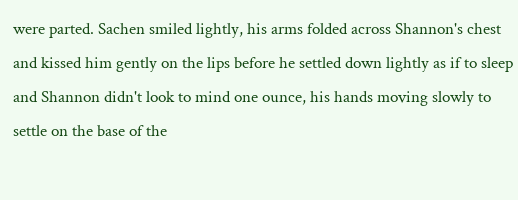were parted. Sachen smiled lightly, his arms folded across Shannon's chest and kissed him gently on the lips before he settled down lightly as if to sleep and Shannon didn't look to mind one ounce, his hands moving slowly to settle on the base of the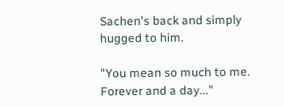Sachen's back and simply hugged to him.

"You mean so much to me. Forever and a day..."